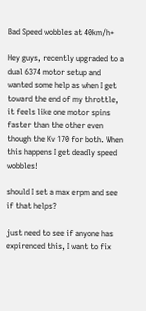Bad Speed wobbles at 40km/h+

Hey guys, recently upgraded to a dual 6374 motor setup and wanted some help as when I get toward the end of my throttle, it feels like one motor spins faster than the other even though the Kv 170 for both. When this happens I get deadly speed wobbles!

should I set a max erpm and see if that helps?

just need to see if anyone has expirenced this, I want to fix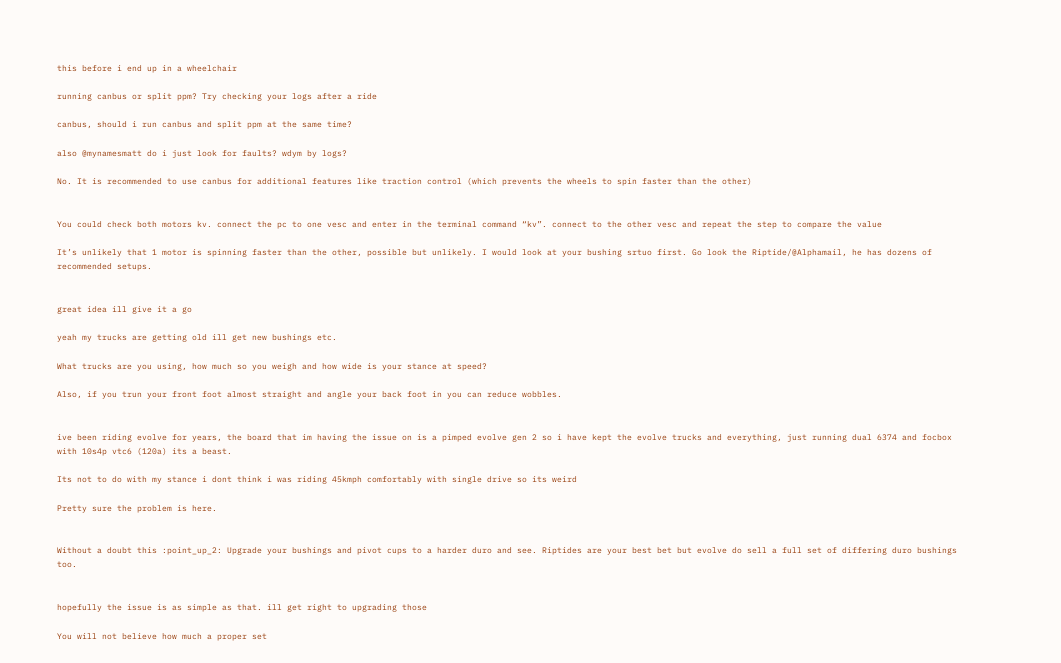this before i end up in a wheelchair

running canbus or split ppm? Try checking your logs after a ride

canbus, should i run canbus and split ppm at the same time?

also @mynamesmatt do i just look for faults? wdym by logs?

No. It is recommended to use canbus for additional features like traction control (which prevents the wheels to spin faster than the other)


You could check both motors kv. connect the pc to one vesc and enter in the terminal command “kv”. connect to the other vesc and repeat the step to compare the value

It’s unlikely that 1 motor is spinning faster than the other, possible but unlikely. I would look at your bushing srtuo first. Go look the Riptide/@Alphamail, he has dozens of recommended setups.


great idea ill give it a go

yeah my trucks are getting old ill get new bushings etc.

What trucks are you using, how much so you weigh and how wide is your stance at speed?

Also, if you trun your front foot almost straight and angle your back foot in you can reduce wobbles.


ive been riding evolve for years, the board that im having the issue on is a pimped evolve gen 2 so i have kept the evolve trucks and everything, just running dual 6374 and focbox with 10s4p vtc6 (120a) its a beast.

Its not to do with my stance i dont think i was riding 45kmph comfortably with single drive so its weird

Pretty sure the problem is here.


Without a doubt this :point_up_2: Upgrade your bushings and pivot cups to a harder duro and see. Riptides are your best bet but evolve do sell a full set of differing duro bushings too.


hopefully the issue is as simple as that. ill get right to upgrading those

You will not believe how much a proper set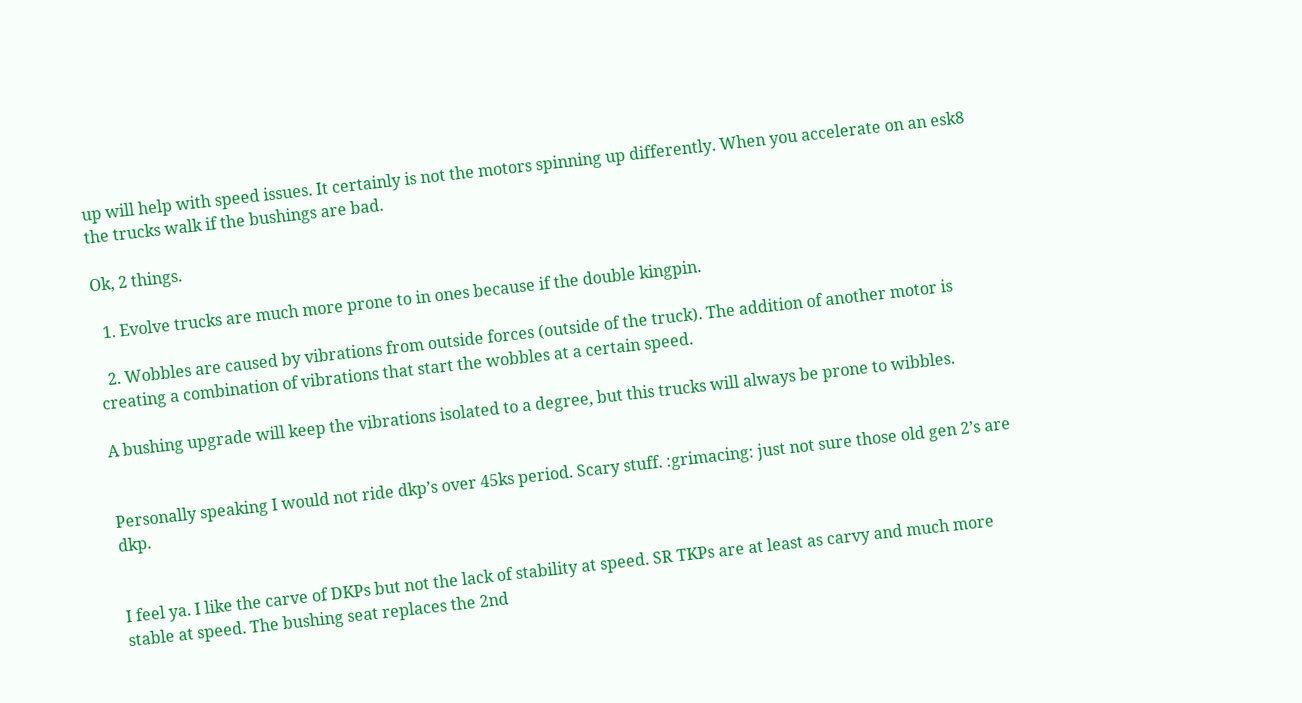up will help with speed issues. It certainly is not the motors spinning up differently. When you accelerate on an esk8 the trucks walk if the bushings are bad.

Ok, 2 things.

  1. Evolve trucks are much more prone to in ones because if the double kingpin.

  2. Wobbles are caused by vibrations from outside forces (outside of the truck). The addition of another motor is creating a combination of vibrations that start the wobbles at a certain speed.

A bushing upgrade will keep the vibrations isolated to a degree, but this trucks will always be prone to wibbles.


Personally speaking I would not ride dkp’s over 45ks period. Scary stuff. :grimacing: just not sure those old gen 2’s are dkp.


I feel ya. I like the carve of DKPs but not the lack of stability at speed. SR TKPs are at least as carvy and much more stable at speed. The bushing seat replaces the 2nd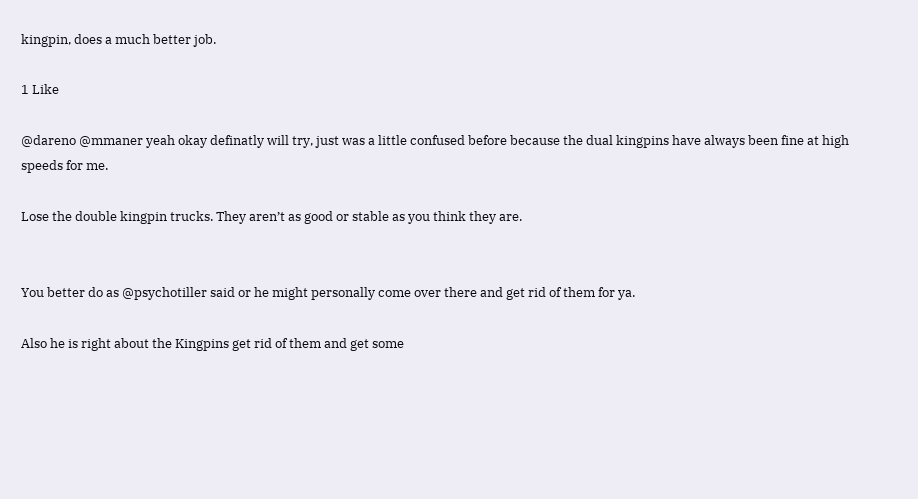kingpin, does a much better job.

1 Like

@dareno @mmaner yeah okay definatly will try, just was a little confused before because the dual kingpins have always been fine at high speeds for me.

Lose the double kingpin trucks. They aren’t as good or stable as you think they are.


You better do as @psychotiller said or he might personally come over there and get rid of them for ya.

Also he is right about the Kingpins get rid of them and get some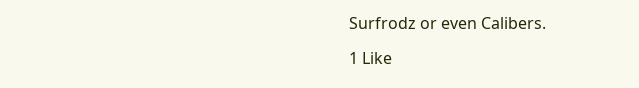Surfrodz or even Calibers.

1 Like